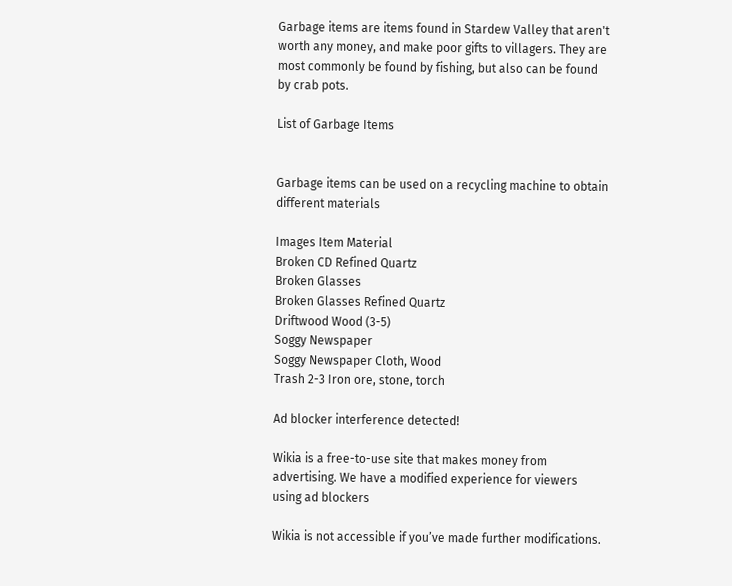Garbage items are items found in Stardew Valley that aren't worth any money, and make poor gifts to villagers. They are most commonly be found by fishing, but also can be found by crab pots.

List of Garbage Items


Garbage items can be used on a recycling machine to obtain different materials

Images Item Material
Broken CD Refined Quartz
Broken Glasses
Broken Glasses Refined Quartz
Driftwood Wood (3-5)
Soggy Newspaper
Soggy Newspaper Cloth, Wood
Trash 2-3 Iron ore, stone, torch

Ad blocker interference detected!

Wikia is a free-to-use site that makes money from advertising. We have a modified experience for viewers using ad blockers

Wikia is not accessible if you’ve made further modifications.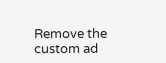Remove the custom ad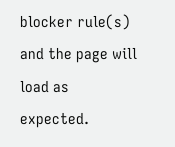blocker rule(s) and the page will load as expected.